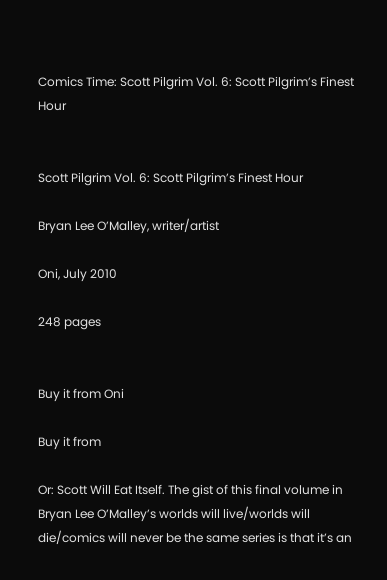Comics Time: Scott Pilgrim Vol. 6: Scott Pilgrim’s Finest Hour


Scott Pilgrim Vol. 6: Scott Pilgrim’s Finest Hour

Bryan Lee O’Malley, writer/artist

Oni, July 2010

248 pages


Buy it from Oni

Buy it from

Or: Scott Will Eat Itself. The gist of this final volume in Bryan Lee O’Malley’s worlds will live/worlds will die/comics will never be the same series is that it’s an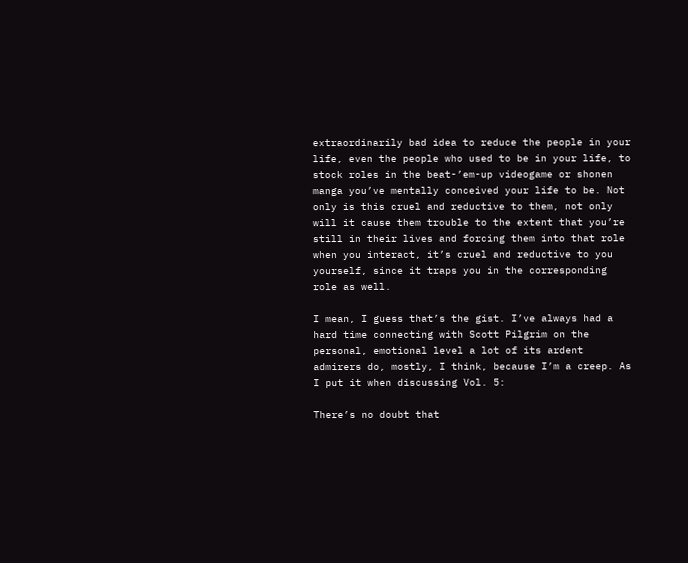extraordinarily bad idea to reduce the people in your life, even the people who used to be in your life, to stock roles in the beat-’em-up videogame or shonen manga you’ve mentally conceived your life to be. Not only is this cruel and reductive to them, not only will it cause them trouble to the extent that you’re still in their lives and forcing them into that role when you interact, it’s cruel and reductive to you yourself, since it traps you in the corresponding role as well.

I mean, I guess that’s the gist. I’ve always had a hard time connecting with Scott Pilgrim on the personal, emotional level a lot of its ardent admirers do, mostly, I think, because I’m a creep. As I put it when discussing Vol. 5:

There’s no doubt that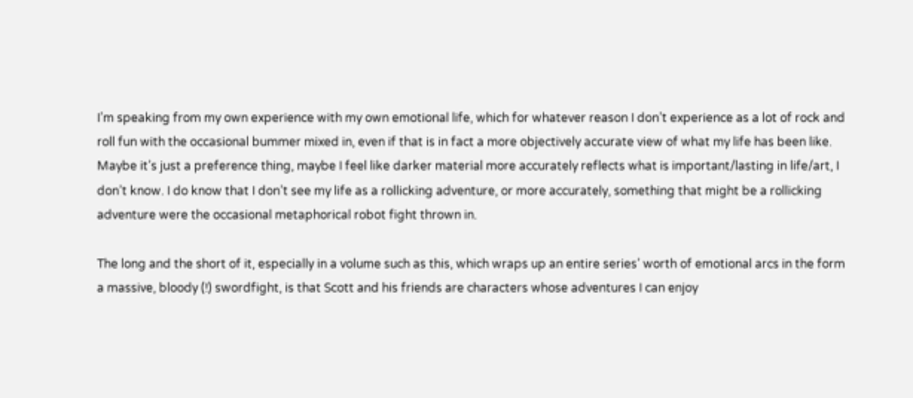I’m speaking from my own experience with my own emotional life, which for whatever reason I don’t experience as a lot of rock and roll fun with the occasional bummer mixed in, even if that is in fact a more objectively accurate view of what my life has been like. Maybe it’s just a preference thing, maybe I feel like darker material more accurately reflects what is important/lasting in life/art, I don’t know. I do know that I don’t see my life as a rollicking adventure, or more accurately, something that might be a rollicking adventure were the occasional metaphorical robot fight thrown in.

The long and the short of it, especially in a volume such as this, which wraps up an entire series’ worth of emotional arcs in the form a massive, bloody (!) swordfight, is that Scott and his friends are characters whose adventures I can enjoy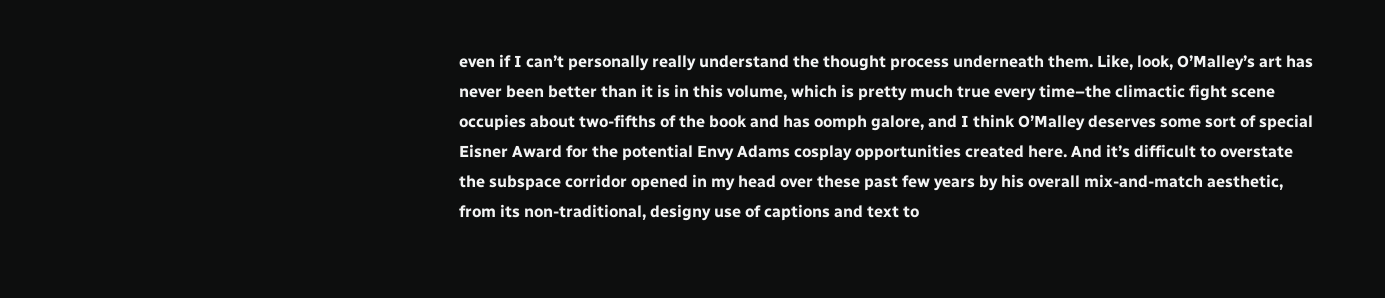even if I can’t personally really understand the thought process underneath them. Like, look, O’Malley’s art has never been better than it is in this volume, which is pretty much true every time–the climactic fight scene occupies about two-fifths of the book and has oomph galore, and I think O’Malley deserves some sort of special Eisner Award for the potential Envy Adams cosplay opportunities created here. And it’s difficult to overstate the subspace corridor opened in my head over these past few years by his overall mix-and-match aesthetic, from its non-traditional, designy use of captions and text to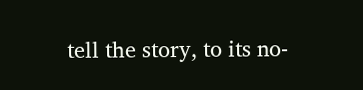tell the story, to its no-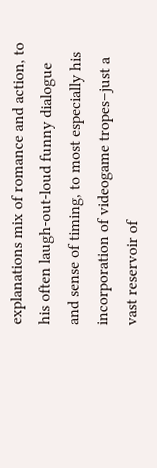explanations mix of romance and action, to his often laugh-out-loud funny dialogue and sense of timing, to most especially his incorporation of videogame tropes–just a vast reservoir of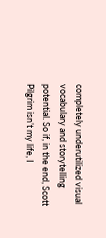completely underutilized visual vocabulary and storytelling potential. So if, in the end, Scott Pilgrim isn’t my life, I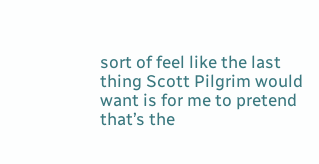sort of feel like the last thing Scott Pilgrim would want is for me to pretend that’s the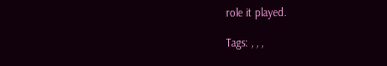role it played.

Tags: , , ,